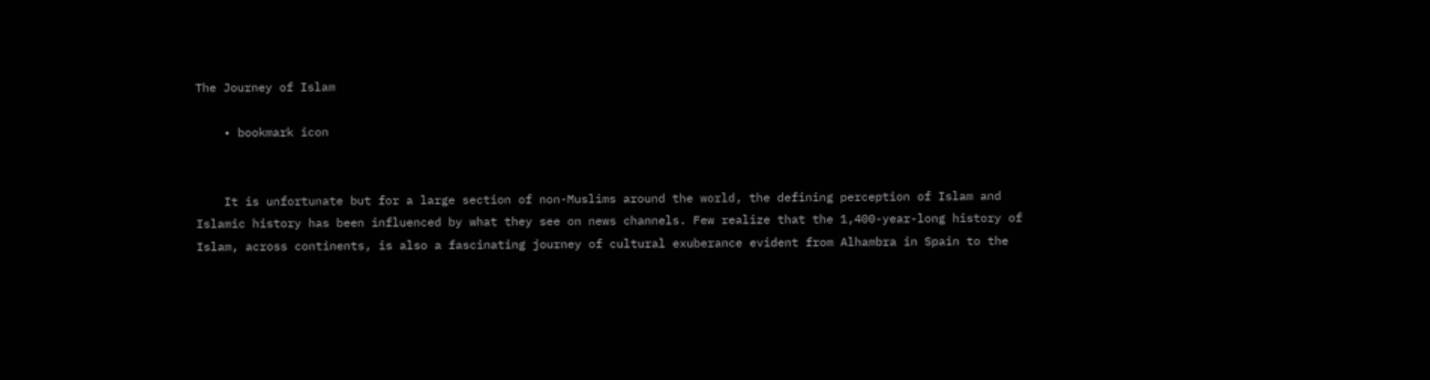The Journey of Islam

    • bookmark icon


    It is unfortunate but for a large section of non-Muslims around the world, the defining perception of Islam and Islamic history has been influenced by what they see on news channels. Few realize that the 1,400-year-long history of Islam, across continents, is also a fascinating journey of cultural exuberance evident from Alhambra in Spain to the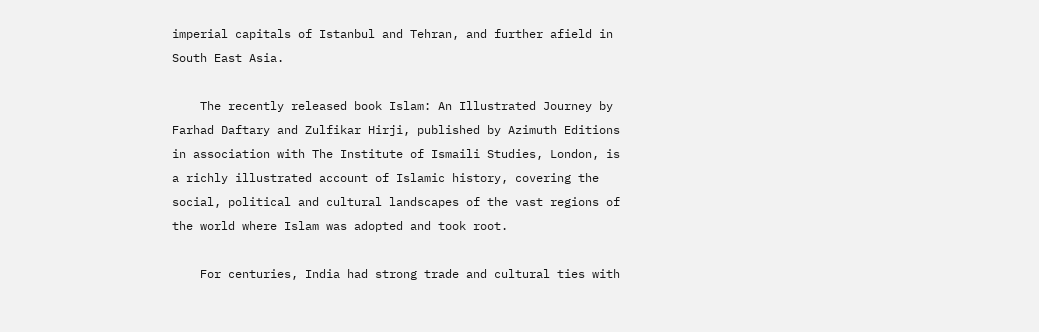imperial capitals of Istanbul and Tehran, and further afield in South East Asia.

    The recently released book Islam: An Illustrated Journey by Farhad Daftary and Zulfikar Hirji, published by Azimuth Editions in association with The Institute of Ismaili Studies, London, is a richly illustrated account of Islamic history, covering the social, political and cultural landscapes of the vast regions of the world where Islam was adopted and took root.

    For centuries, India had strong trade and cultural ties with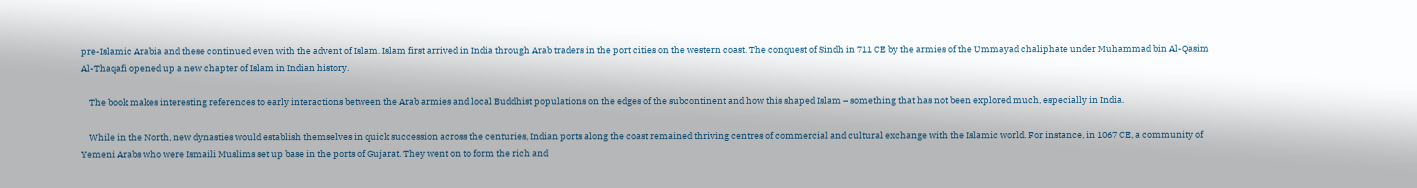pre-Islamic Arabia and these continued even with the advent of Islam. Islam first arrived in India through Arab traders in the port cities on the western coast. The conquest of Sindh in 711 CE by the armies of the Ummayad chaliphate under Muhammad bin Al-Qasim Al-Thaqafi opened up a new chapter of Islam in Indian history.

    The book makes interesting references to early interactions between the Arab armies and local Buddhist populations on the edges of the subcontinent and how this shaped Islam – something that has not been explored much, especially in India.

    While in the North, new dynasties would establish themselves in quick succession across the centuries, Indian ports along the coast remained thriving centres of commercial and cultural exchange with the Islamic world. For instance, in 1067 CE, a community of Yemeni Arabs who were Ismaili Muslims set up base in the ports of Gujarat. They went on to form the rich and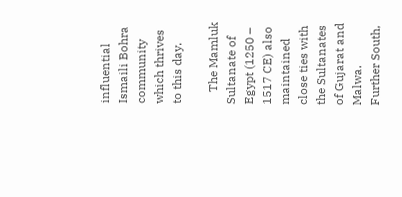influential Ismaili Bohra community which thrives to this day.

    The Mamluk Sultanate of Egypt (1250 – 1517 CE) also maintained close ties with the Sultanates of Gujarat and Malwa. Further South,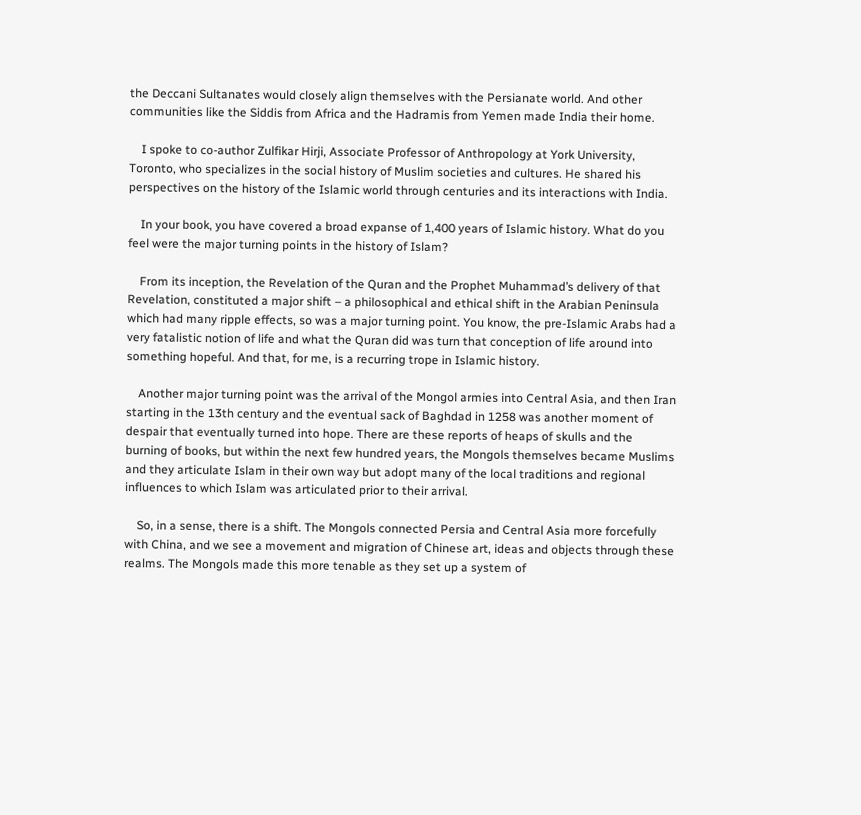the Deccani Sultanates would closely align themselves with the Persianate world. And other communities like the Siddis from Africa and the Hadramis from Yemen made India their home.

    I spoke to co-author Zulfikar Hirji, Associate Professor of Anthropology at York University, Toronto, who specializes in the social history of Muslim societies and cultures. He shared his perspectives on the history of the Islamic world through centuries and its interactions with India.

    In your book, you have covered a broad expanse of 1,400 years of Islamic history. What do you feel were the major turning points in the history of Islam?

    From its inception, the Revelation of the Quran and the Prophet Muhammad’s delivery of that Revelation, constituted a major shift – a philosophical and ethical shift in the Arabian Peninsula which had many ripple effects, so was a major turning point. You know, the pre-Islamic Arabs had a very fatalistic notion of life and what the Quran did was turn that conception of life around into something hopeful. And that, for me, is a recurring trope in Islamic history.

    Another major turning point was the arrival of the Mongol armies into Central Asia, and then Iran starting in the 13th century and the eventual sack of Baghdad in 1258 was another moment of despair that eventually turned into hope. There are these reports of heaps of skulls and the burning of books, but within the next few hundred years, the Mongols themselves became Muslims and they articulate Islam in their own way but adopt many of the local traditions and regional influences to which Islam was articulated prior to their arrival.

    So, in a sense, there is a shift. The Mongols connected Persia and Central Asia more forcefully with China, and we see a movement and migration of Chinese art, ideas and objects through these realms. The Mongols made this more tenable as they set up a system of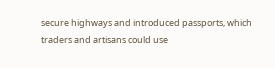secure highways and introduced passports, which traders and artisans could use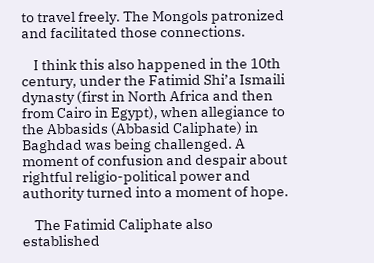to travel freely. The Mongols patronized and facilitated those connections.

    I think this also happened in the 10th century, under the Fatimid Shi’a Ismaili dynasty (first in North Africa and then from Cairo in Egypt), when allegiance to the Abbasids (Abbasid Caliphate) in Baghdad was being challenged. A moment of confusion and despair about rightful religio-political power and authority turned into a moment of hope.

    The Fatimid Caliphate also established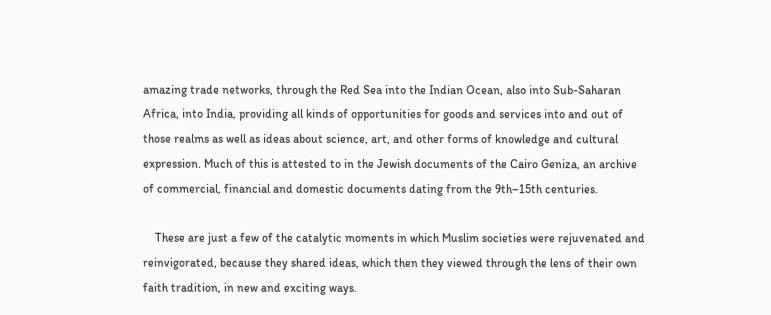amazing trade networks, through the Red Sea into the Indian Ocean, also into Sub-Saharan Africa, into India, providing all kinds of opportunities for goods and services into and out of those realms as well as ideas about science, art, and other forms of knowledge and cultural expression. Much of this is attested to in the Jewish documents of the Cairo Geniza, an archive of commercial, financial and domestic documents dating from the 9th–15th centuries.

    These are just a few of the catalytic moments in which Muslim societies were rejuvenated and reinvigorated, because they shared ideas, which then they viewed through the lens of their own faith tradition, in new and exciting ways.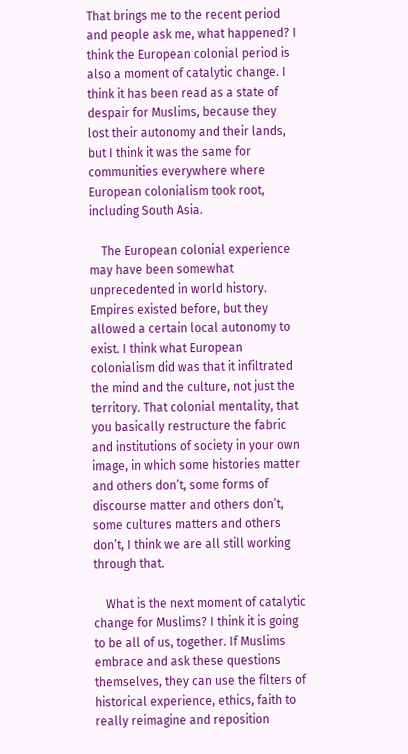That brings me to the recent period and people ask me, what happened? I think the European colonial period is also a moment of catalytic change. I think it has been read as a state of despair for Muslims, because they lost their autonomy and their lands, but I think it was the same for communities everywhere where European colonialism took root, including South Asia.

    The European colonial experience may have been somewhat unprecedented in world history. Empires existed before, but they allowed a certain local autonomy to exist. I think what European colonialism did was that it infiltrated the mind and the culture, not just the territory. That colonial mentality, that you basically restructure the fabric and institutions of society in your own image, in which some histories matter and others don’t, some forms of discourse matter and others don’t, some cultures matters and others don’t, I think we are all still working through that.

    What is the next moment of catalytic change for Muslims? I think it is going to be all of us, together. If Muslims embrace and ask these questions themselves, they can use the filters of historical experience, ethics, faith to really reimagine and reposition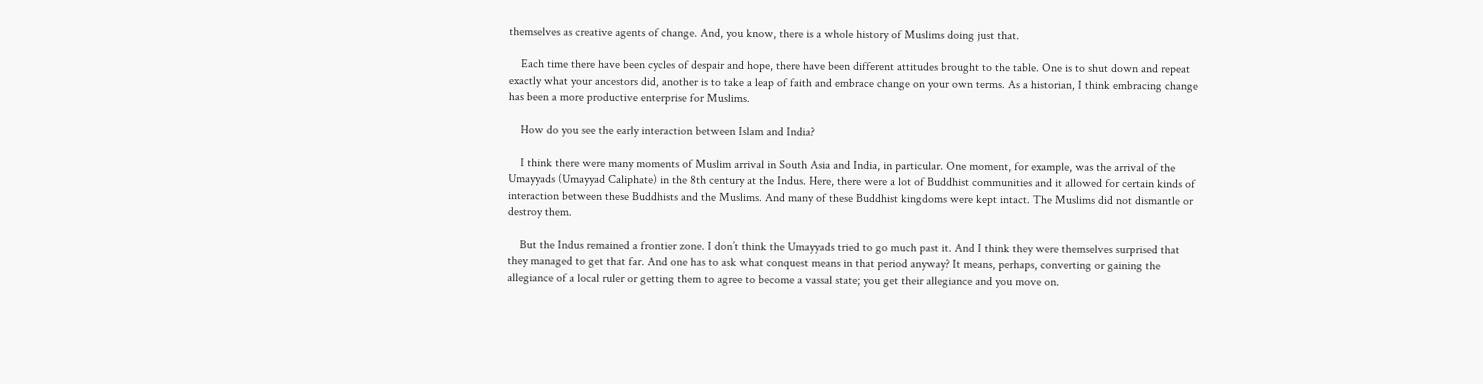themselves as creative agents of change. And, you know, there is a whole history of Muslims doing just that.

    Each time there have been cycles of despair and hope, there have been different attitudes brought to the table. One is to shut down and repeat exactly what your ancestors did, another is to take a leap of faith and embrace change on your own terms. As a historian, I think embracing change has been a more productive enterprise for Muslims.

    How do you see the early interaction between Islam and India?

    I think there were many moments of Muslim arrival in South Asia and India, in particular. One moment, for example, was the arrival of the Umayyads (Umayyad Caliphate) in the 8th century at the Indus. Here, there were a lot of Buddhist communities and it allowed for certain kinds of interaction between these Buddhists and the Muslims. And many of these Buddhist kingdoms were kept intact. The Muslims did not dismantle or destroy them.

    But the Indus remained a frontier zone. I don’t think the Umayyads tried to go much past it. And I think they were themselves surprised that they managed to get that far. And one has to ask what conquest means in that period anyway? It means, perhaps, converting or gaining the allegiance of a local ruler or getting them to agree to become a vassal state; you get their allegiance and you move on.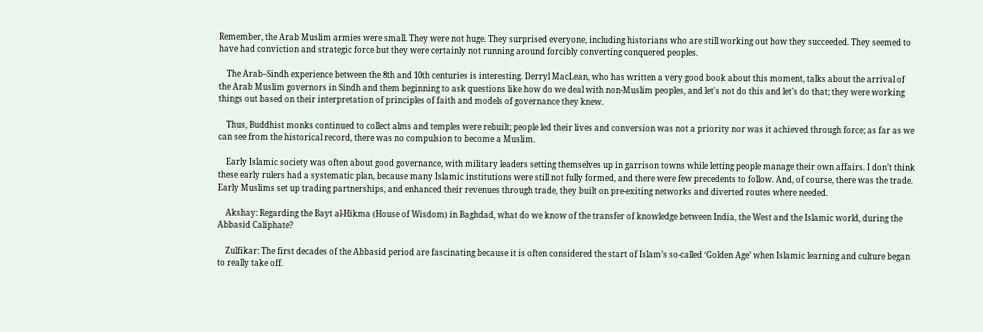Remember, the Arab Muslim armies were small. They were not huge. They surprised everyone, including historians who are still working out how they succeeded. They seemed to have had conviction and strategic force but they were certainly not running around forcibly converting conquered peoples.

    The Arab–Sindh experience between the 8th and 10th centuries is interesting. Derryl MacLean, who has written a very good book about this moment, talks about the arrival of the Arab Muslim governors in Sindh and them beginning to ask questions like how do we deal with non-Muslim peoples, and let's not do this and let’s do that; they were working things out based on their interpretation of principles of faith and models of governance they knew.

    Thus, Buddhist monks continued to collect alms and temples were rebuilt; people led their lives and conversion was not a priority nor was it achieved through force; as far as we can see from the historical record, there was no compulsion to become a Muslim.

    Early Islamic society was often about good governance, with military leaders setting themselves up in garrison towns while letting people manage their own affairs. I don’t think these early rulers had a systematic plan, because many Islamic institutions were still not fully formed, and there were few precedents to follow. And, of course, there was the trade. Early Muslims set up trading partnerships, and enhanced their revenues through trade, they built on pre-exiting networks and diverted routes where needed.

    Akshay: Regarding the Bayt al-Hikma (House of Wisdom) in Baghdad, what do we know of the transfer of knowledge between India, the West and the Islamic world, during the Abbasid Caliphate?

    Zulfikar: The first decades of the Abbasid period are fascinating because it is often considered the start of Islam’s so-called ‘Golden Age’ when Islamic learning and culture began to really take off.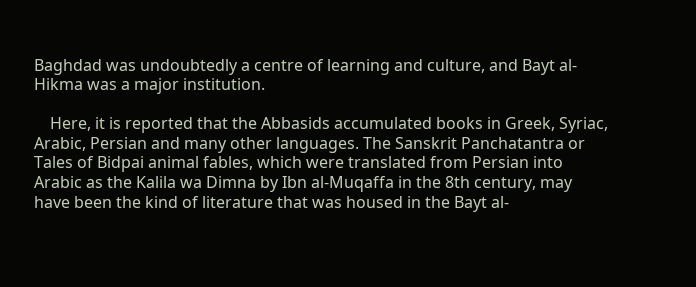Baghdad was undoubtedly a centre of learning and culture, and Bayt al-Hikma was a major institution.

    Here, it is reported that the Abbasids accumulated books in Greek, Syriac, Arabic, Persian and many other languages. The Sanskrit Panchatantra or Tales of Bidpai animal fables, which were translated from Persian into Arabic as the Kalila wa Dimna by Ibn al-Muqaffa in the 8th century, may have been the kind of literature that was housed in the Bayt al-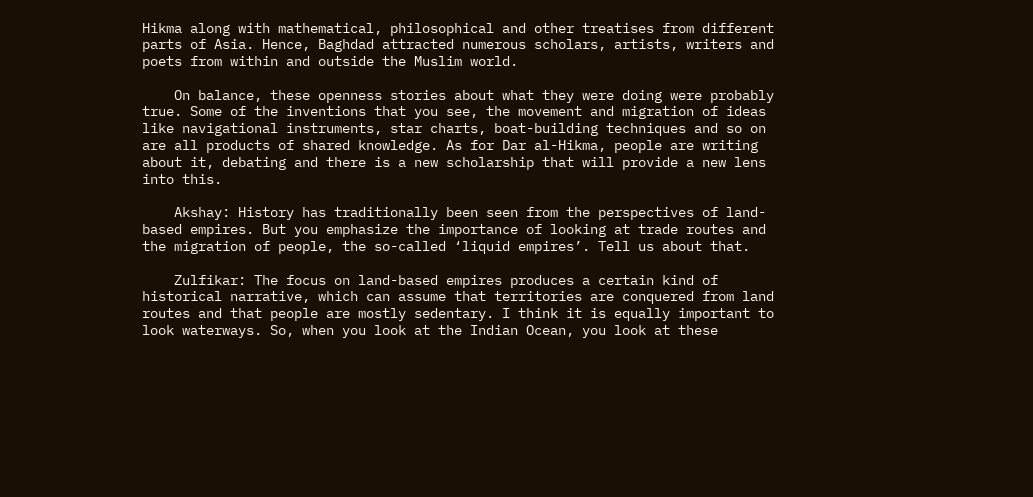Hikma along with mathematical, philosophical and other treatises from different parts of Asia. Hence, Baghdad attracted numerous scholars, artists, writers and poets from within and outside the Muslim world.

    On balance, these openness stories about what they were doing were probably true. Some of the inventions that you see, the movement and migration of ideas like navigational instruments, star charts, boat-building techniques and so on are all products of shared knowledge. As for Dar al-Hikma, people are writing about it, debating and there is a new scholarship that will provide a new lens into this.

    Akshay: History has traditionally been seen from the perspectives of land-based empires. But you emphasize the importance of looking at trade routes and the migration of people, the so-called ‘liquid empires’. Tell us about that.

    Zulfikar: The focus on land-based empires produces a certain kind of historical narrative, which can assume that territories are conquered from land routes and that people are mostly sedentary. I think it is equally important to look waterways. So, when you look at the Indian Ocean, you look at these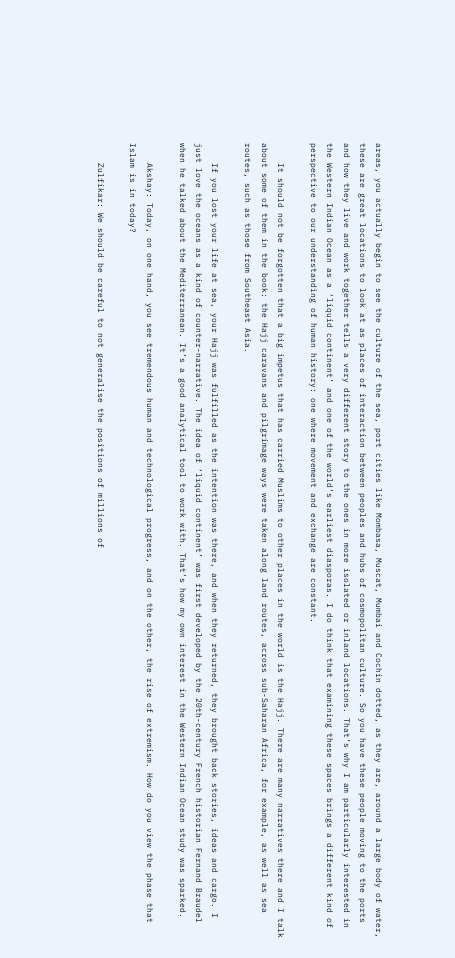areas, you actually begin to see the culture of the sea, port cities like Mombasa, Muscat, Mumbai and Cochin dotted, as they are, around a large body of water, these are great locations to look at as places of interaction between peoples and hubs of cosmopolitan culture. So you have these people moving to the ports and how they live and work together tells a very different story to the ones in more isolated or inland locations. That’s why I am particularly interested in the Western Indian Ocean as a ‘liquid continent’ and one of the world’s earliest diasporas. I do think that examining these spaces brings a different kind of perspective to our understanding of human history: one where movement and exchange are constant.

    It should not be forgotten that a big impetus that has carried Muslims to other places in the world is the Hajj. There are many narratives there and I talk about some of them in the book: the Hajj caravans and pilgrimage ways were taken along land routes, across sub-Saharan Africa, for example, as well as sea routes, such as those from Southeast Asia.

    If you lost your life at sea, your Hajj was fulfilled as the intention was there, and when they returned, they brought back stories, ideas and cargo. I just love the oceans as a kind of counter-narrative. The idea of ‘liquid continent’ was first developed by the 20th-century French historian Fernand Braudel when he talked about the Mediterranean. It’s a good analytical tool to work with. That’s how my own interest in the Western Indian Ocean study was sparked.

    Akshay: Today, on one hand, you see tremendous human and technological progress, and on the other, the rise of extremism. How do you view the phase that Islam is in today?

    Zulfikar: We should be careful to not generalise the positions of millions of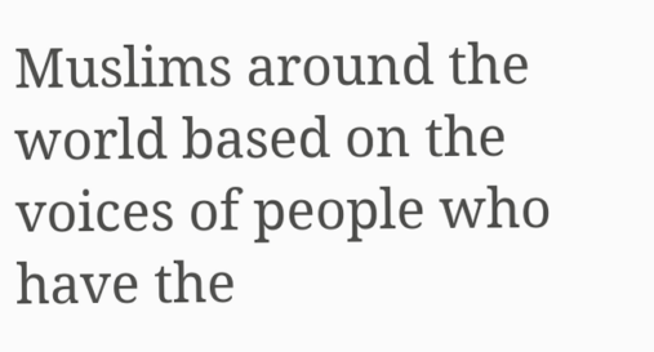Muslims around the world based on the voices of people who have the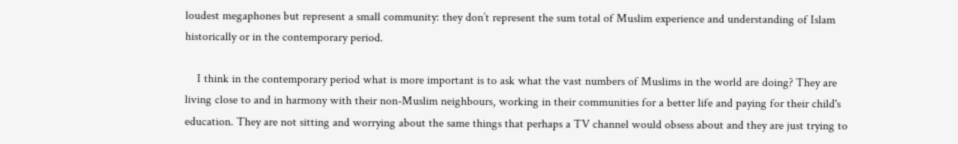loudest megaphones but represent a small community: they don’t represent the sum total of Muslim experience and understanding of Islam historically or in the contemporary period.

    I think in the contemporary period what is more important is to ask what the vast numbers of Muslims in the world are doing? They are living close to and in harmony with their non-Muslim neighbours, working in their communities for a better life and paying for their child's education. They are not sitting and worrying about the same things that perhaps a TV channel would obsess about and they are just trying to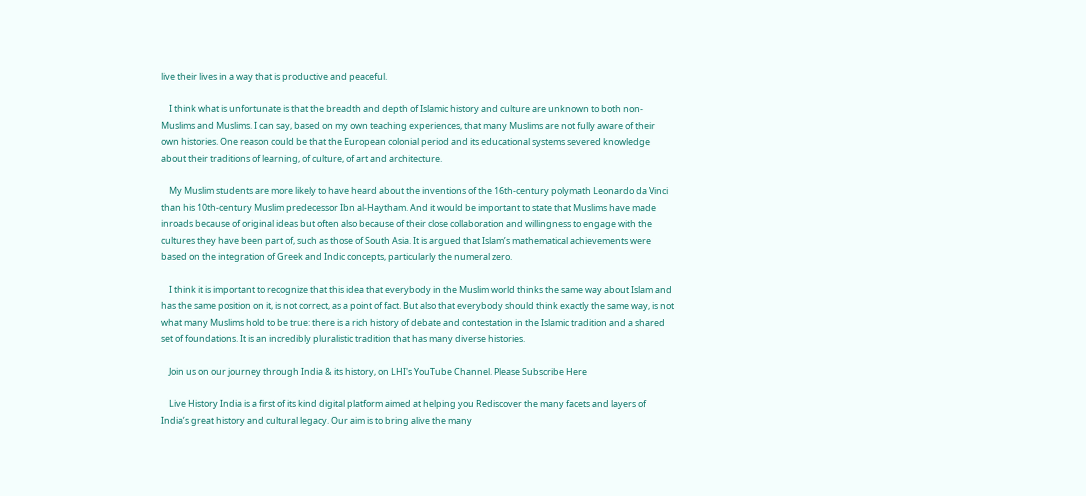live their lives in a way that is productive and peaceful.

    I think what is unfortunate is that the breadth and depth of Islamic history and culture are unknown to both non-Muslims and Muslims. I can say, based on my own teaching experiences, that many Muslims are not fully aware of their own histories. One reason could be that the European colonial period and its educational systems severed knowledge about their traditions of learning, of culture, of art and architecture.

    My Muslim students are more likely to have heard about the inventions of the 16th-century polymath Leonardo da Vinci than his 10th-century Muslim predecessor Ibn al-Haytham. And it would be important to state that Muslims have made inroads because of original ideas but often also because of their close collaboration and willingness to engage with the cultures they have been part of, such as those of South Asia. It is argued that Islam’s mathematical achievements were based on the integration of Greek and Indic concepts, particularly the numeral zero.

    I think it is important to recognize that this idea that everybody in the Muslim world thinks the same way about Islam and has the same position on it, is not correct, as a point of fact. But also that everybody should think exactly the same way, is not what many Muslims hold to be true: there is a rich history of debate and contestation in the Islamic tradition and a shared set of foundations. It is an incredibly pluralistic tradition that has many diverse histories.

    Join us on our journey through India & its history, on LHI's YouTube Channel. Please Subscribe Here

    Live History India is a first of its kind digital platform aimed at helping you Rediscover the many facets and layers of India’s great history and cultural legacy. Our aim is to bring alive the many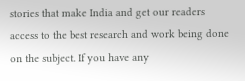stories that make India and get our readers access to the best research and work being done on the subject. If you have any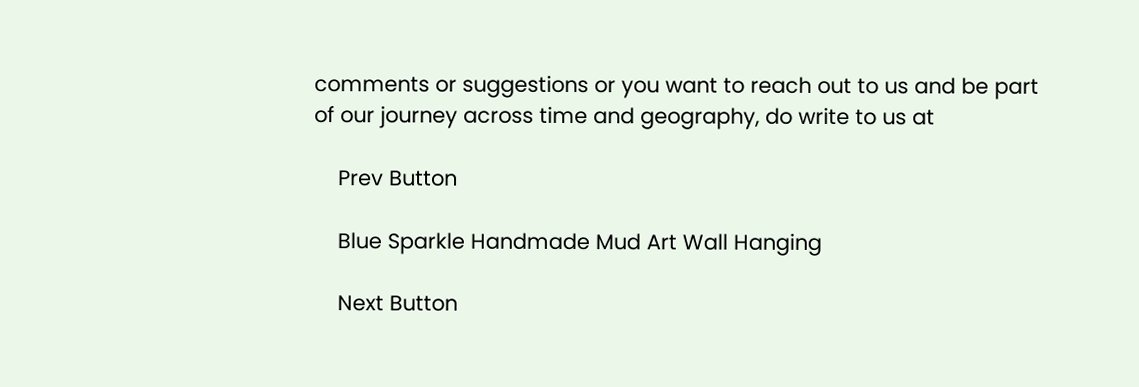comments or suggestions or you want to reach out to us and be part of our journey across time and geography, do write to us at

    Prev Button

    Blue Sparkle Handmade Mud Art Wall Hanging

    Next Button